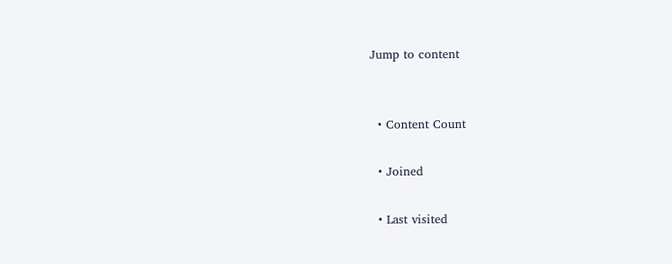Jump to content


  • Content Count

  • Joined

  • Last visited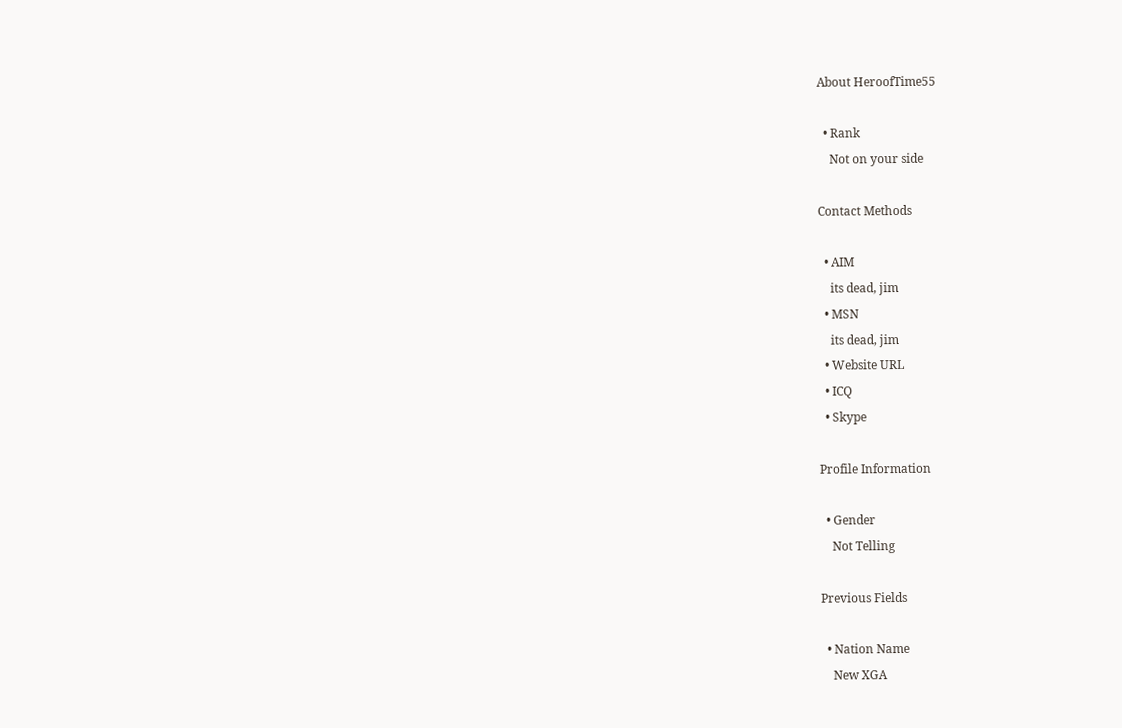About HeroofTime55

  • Rank
    Not on your side

Contact Methods

  • AIM
    its dead, jim
  • MSN
    its dead, jim
  • Website URL
  • ICQ
  • Skype

Profile Information

  • Gender
    Not Telling

Previous Fields

  • Nation Name
    New XGA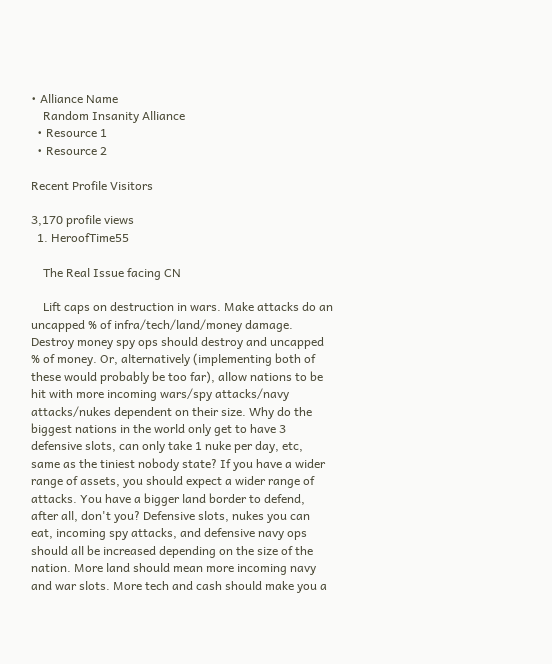• Alliance Name
    Random Insanity Alliance
  • Resource 1
  • Resource 2

Recent Profile Visitors

3,170 profile views
  1. HeroofTime55

    The Real Issue facing CN

    Lift caps on destruction in wars. Make attacks do an uncapped % of infra/tech/land/money damage. Destroy money spy ops should destroy and uncapped % of money. Or, alternatively (implementing both of these would probably be too far), allow nations to be hit with more incoming wars/spy attacks/navy attacks/nukes dependent on their size. Why do the biggest nations in the world only get to have 3 defensive slots, can only take 1 nuke per day, etc, same as the tiniest nobody state? If you have a wider range of assets, you should expect a wider range of attacks. You have a bigger land border to defend, after all, don't you? Defensive slots, nukes you can eat, incoming spy attacks, and defensive navy ops should all be increased depending on the size of the nation. More land should mean more incoming navy and war slots. More tech and cash should make you a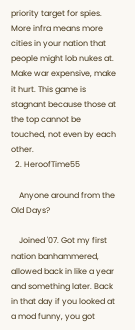priority target for spies. More infra means more cities in your nation that people might lob nukes at. Make war expensive, make it hurt. This game is stagnant because those at the top cannot be touched, not even by each other.
  2. HeroofTime55

    Anyone around from the Old Days?

    Joined '07. Got my first nation banhammered, allowed back in like a year and something later. Back in that day if you looked at a mod funny, you got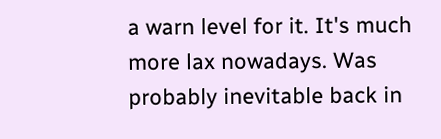a warn level for it. It's much more lax nowadays. Was probably inevitable back in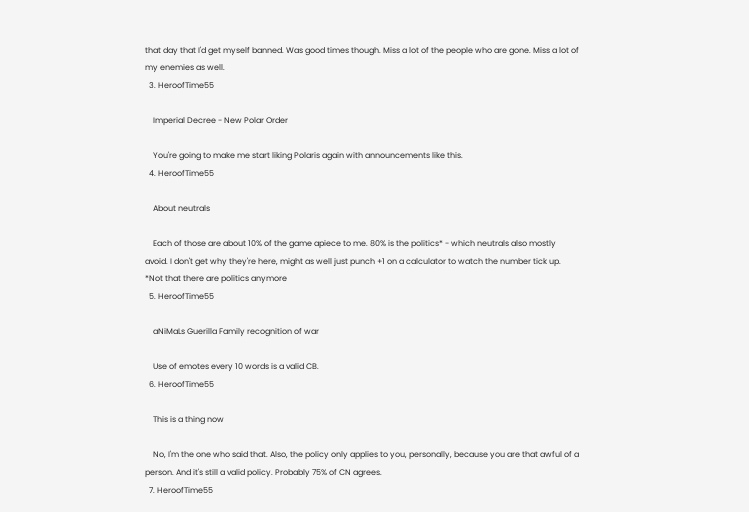that day that I'd get myself banned. Was good times though. Miss a lot of the people who are gone. Miss a lot of my enemies as well.
  3. HeroofTime55

    Imperial Decree - New Polar Order

    You're going to make me start liking Polaris again with announcements like this.
  4. HeroofTime55

    About neutrals

    Each of those are about 10% of the game apiece to me. 80% is the politics* - which neutrals also mostly avoid. I don't get why they're here, might as well just punch +1 on a calculator to watch the number tick up. *Not that there are politics anymore
  5. HeroofTime55

    aNiMaLs Guerilla Family recognition of war

    Use of emotes every 10 words is a valid CB.
  6. HeroofTime55

    This is a thing now

    No, I'm the one who said that. Also, the policy only applies to you, personally, because you are that awful of a person. And it's still a valid policy. Probably 75% of CN agrees.
  7. HeroofTime55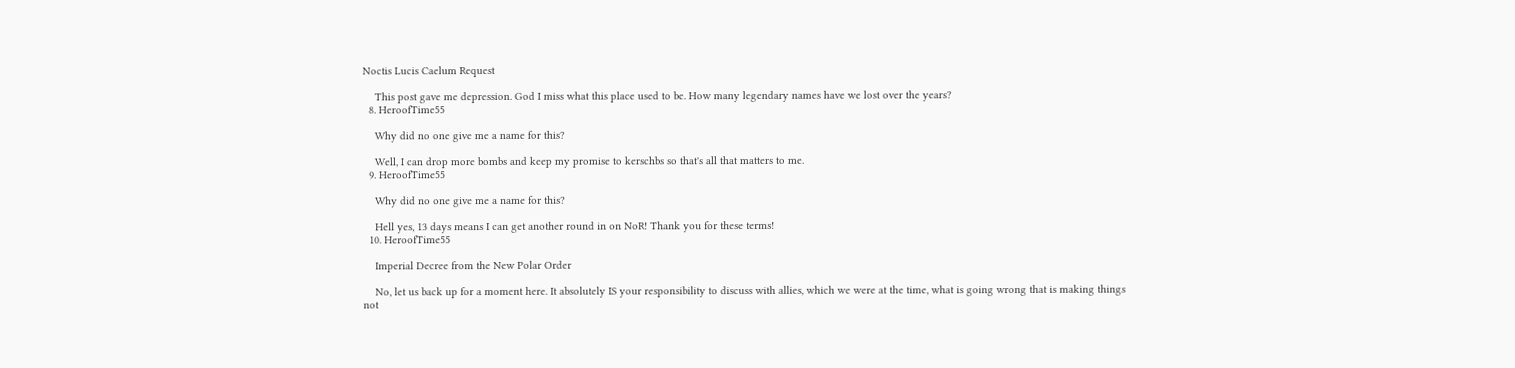Noctis Lucis Caelum Request

    This post gave me depression. God I miss what this place used to be. How many legendary names have we lost over the years?
  8. HeroofTime55

    Why did no one give me a name for this?

    Well, I can drop more bombs and keep my promise to kerschbs so that's all that matters to me.
  9. HeroofTime55

    Why did no one give me a name for this?

    Hell yes, 13 days means I can get another round in on NoR! Thank you for these terms!
  10. HeroofTime55

    Imperial Decree from the New Polar Order

    No, let us back up for a moment here. It absolutely IS your responsibility to discuss with allies, which we were at the time, what is going wrong that is making things not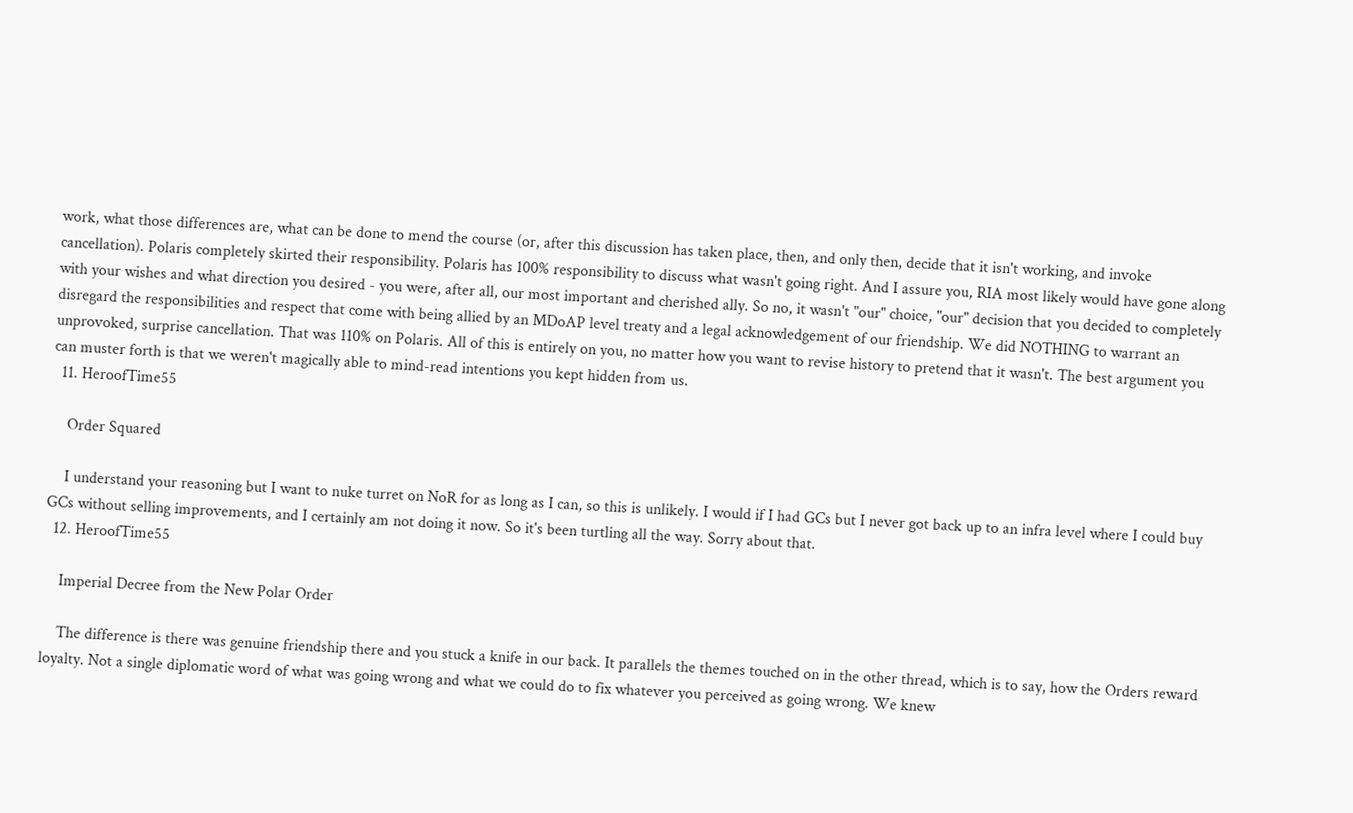work, what those differences are, what can be done to mend the course (or, after this discussion has taken place, then, and only then, decide that it isn't working, and invoke cancellation). Polaris completely skirted their responsibility. Polaris has 100% responsibility to discuss what wasn't going right. And I assure you, RIA most likely would have gone along with your wishes and what direction you desired - you were, after all, our most important and cherished ally. So no, it wasn't "our" choice, "our" decision that you decided to completely disregard the responsibilities and respect that come with being allied by an MDoAP level treaty and a legal acknowledgement of our friendship. We did NOTHING to warrant an unprovoked, surprise cancellation. That was 110% on Polaris. All of this is entirely on you, no matter how you want to revise history to pretend that it wasn't. The best argument you can muster forth is that we weren't magically able to mind-read intentions you kept hidden from us.
  11. HeroofTime55

    Order Squared

    I understand your reasoning but I want to nuke turret on NoR for as long as I can, so this is unlikely. I would if I had GCs but I never got back up to an infra level where I could buy GCs without selling improvements, and I certainly am not doing it now. So it's been turtling all the way. Sorry about that.
  12. HeroofTime55

    Imperial Decree from the New Polar Order

    The difference is there was genuine friendship there and you stuck a knife in our back. It parallels the themes touched on in the other thread, which is to say, how the Orders reward loyalty. Not a single diplomatic word of what was going wrong and what we could do to fix whatever you perceived as going wrong. We knew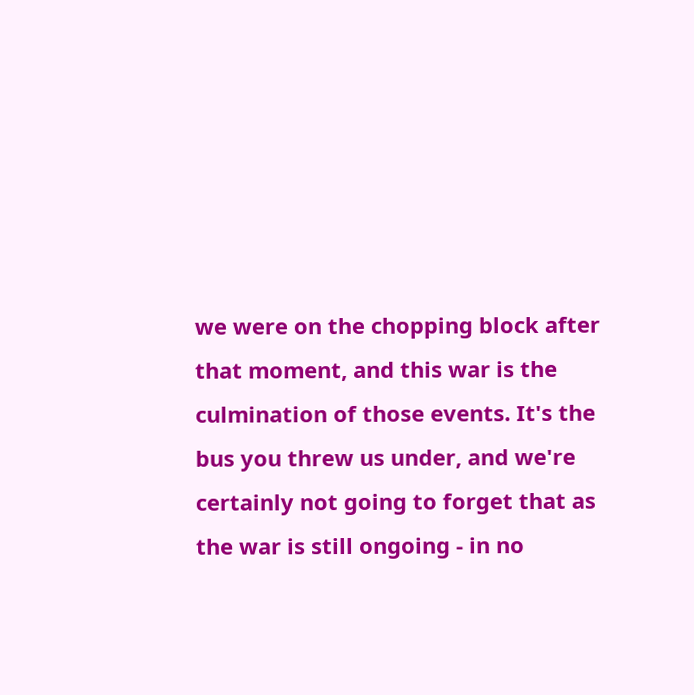we were on the chopping block after that moment, and this war is the culmination of those events. It's the bus you threw us under, and we're certainly not going to forget that as the war is still ongoing - in no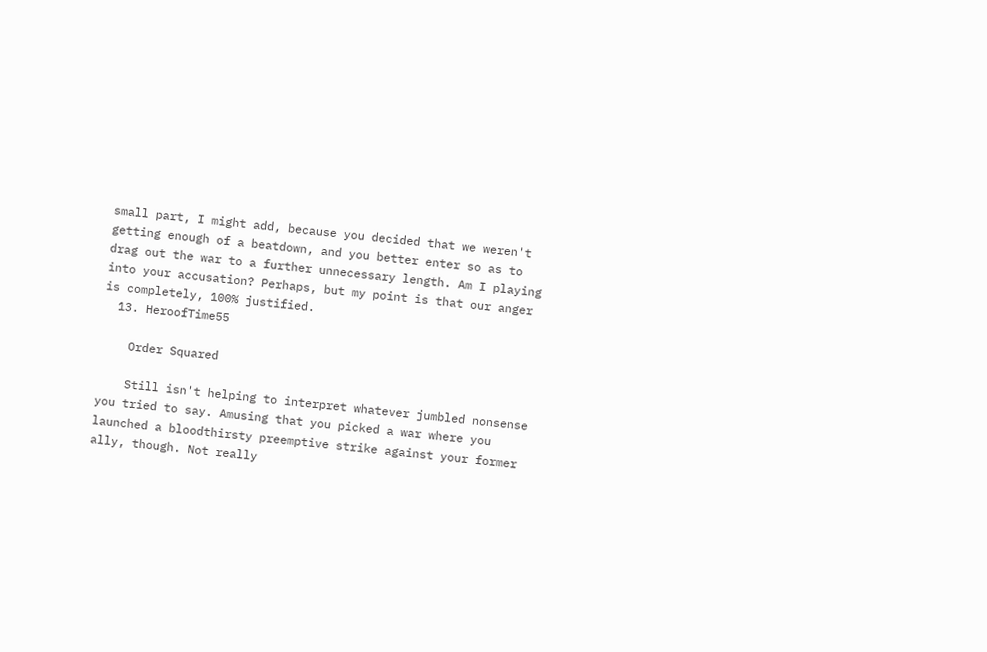small part, I might add, because you decided that we weren't getting enough of a beatdown, and you better enter so as to drag out the war to a further unnecessary length. Am I playing into your accusation? Perhaps, but my point is that our anger is completely, 100% justified.
  13. HeroofTime55

    Order Squared

    Still isn't helping to interpret whatever jumbled nonsense you tried to say. Amusing that you picked a war where you launched a bloodthirsty preemptive strike against your former ally, though. Not really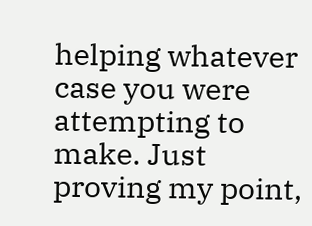helping whatever case you were attempting to make. Just proving my point,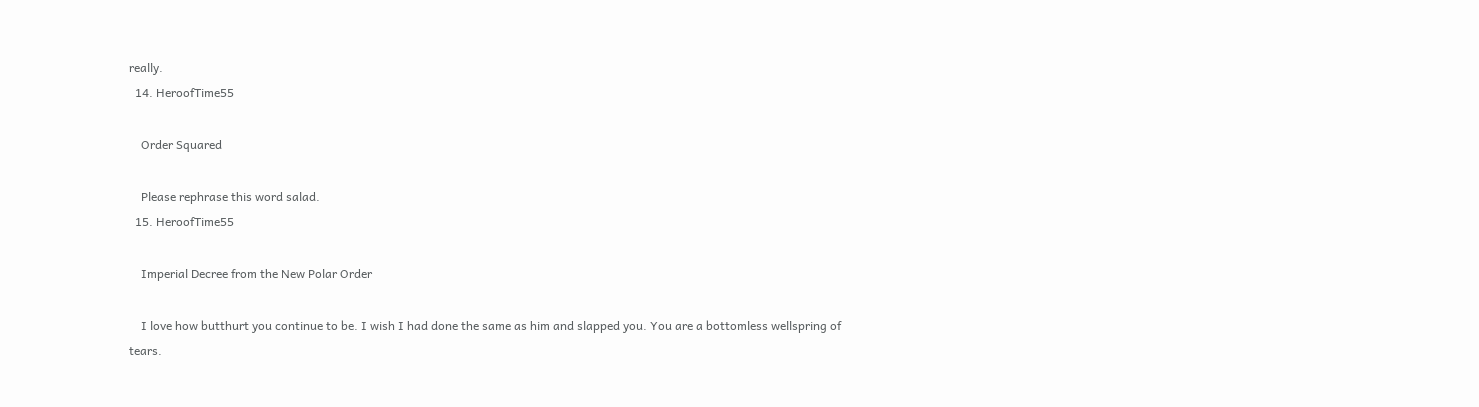really.
  14. HeroofTime55

    Order Squared

    Please rephrase this word salad.
  15. HeroofTime55

    Imperial Decree from the New Polar Order

    I love how butthurt you continue to be. I wish I had done the same as him and slapped you. You are a bottomless wellspring of tears.